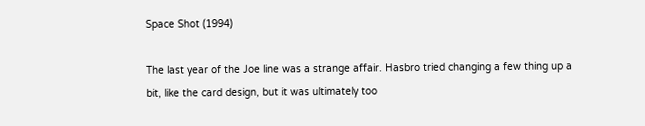Space Shot (1994)

The last year of the Joe line was a strange affair. Hasbro tried changing a few thing up a bit, like the card design, but it was ultimately too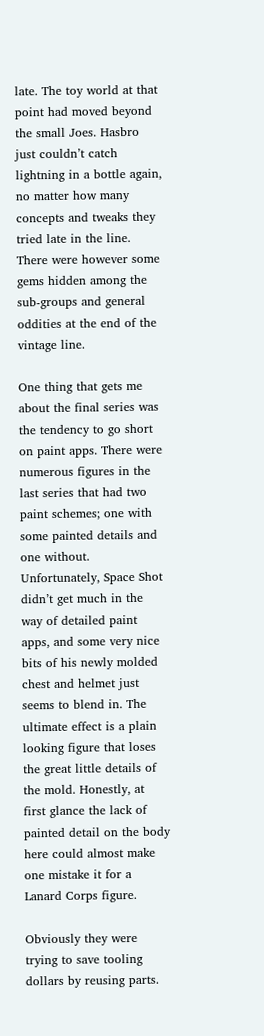late. The toy world at that point had moved beyond the small Joes. Hasbro just couldn’t catch lightning in a bottle again, no matter how many concepts and tweaks they tried late in the line. There were however some gems hidden among the sub-groups and general oddities at the end of the vintage line.

One thing that gets me about the final series was the tendency to go short on paint apps. There were numerous figures in the last series that had two paint schemes; one with some painted details and one without. Unfortunately, Space Shot didn’t get much in the way of detailed paint apps, and some very nice bits of his newly molded chest and helmet just seems to blend in. The ultimate effect is a plain looking figure that loses the great little details of the mold. Honestly, at first glance the lack of painted detail on the body here could almost make one mistake it for a Lanard Corps figure.

Obviously they were trying to save tooling dollars by reusing parts.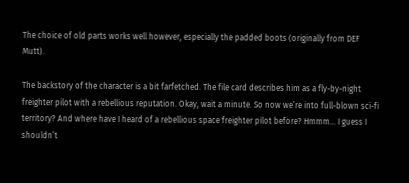The choice of old parts works well however, especially the padded boots (originally from DEF Mutt).

The backstory of the character is a bit farfetched. The file card describes him as a fly-by-night freighter pilot with a rebellious reputation. Okay, wait a minute. So now we’re into full-blown sci-fi territory? And where have I heard of a rebellious space freighter pilot before? Hmmm… I guess I shouldn’t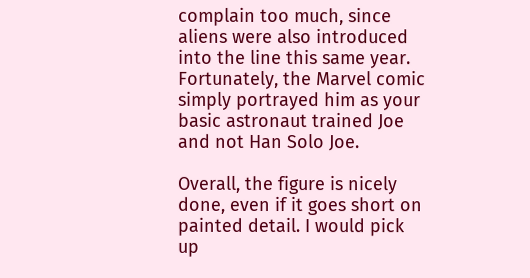complain too much, since aliens were also introduced into the line this same year. Fortunately, the Marvel comic simply portrayed him as your basic astronaut trained Joe and not Han Solo Joe.

Overall, the figure is nicely done, even if it goes short on painted detail. I would pick up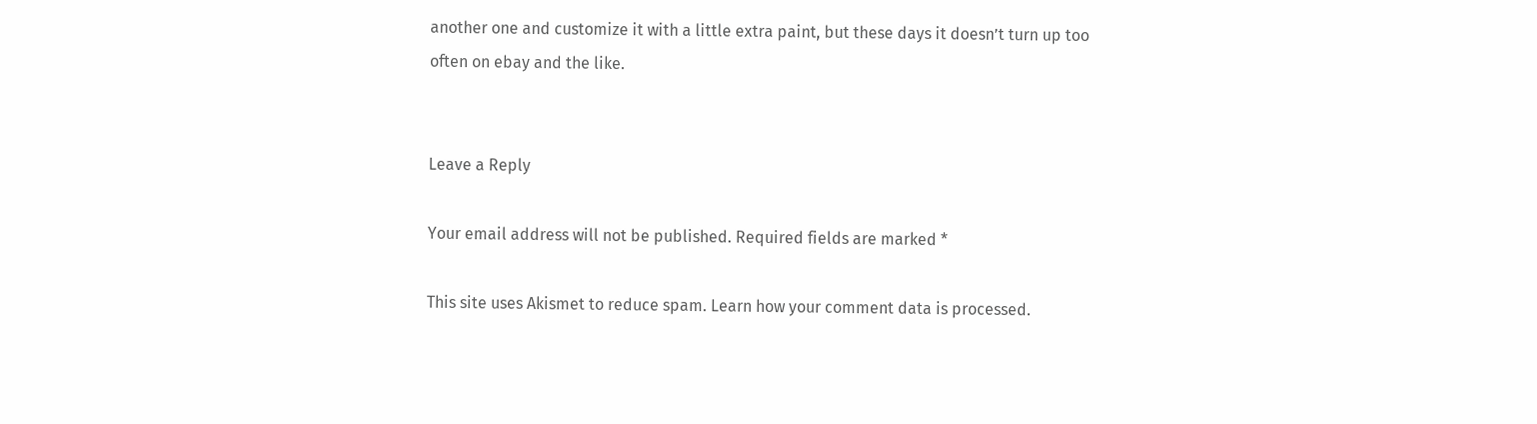another one and customize it with a little extra paint, but these days it doesn’t turn up too often on ebay and the like.


Leave a Reply

Your email address will not be published. Required fields are marked *

This site uses Akismet to reduce spam. Learn how your comment data is processed.